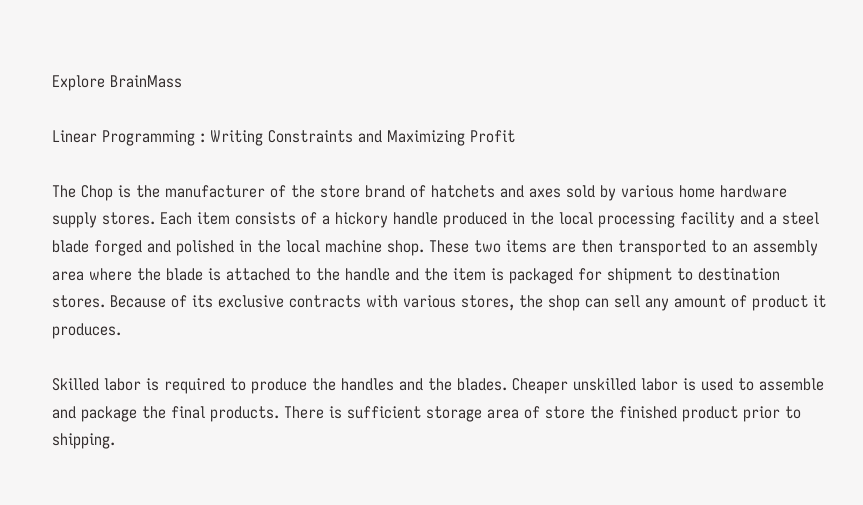Explore BrainMass

Linear Programming : Writing Constraints and Maximizing Profit

The Chop is the manufacturer of the store brand of hatchets and axes sold by various home hardware supply stores. Each item consists of a hickory handle produced in the local processing facility and a steel blade forged and polished in the local machine shop. These two items are then transported to an assembly area where the blade is attached to the handle and the item is packaged for shipment to destination stores. Because of its exclusive contracts with various stores, the shop can sell any amount of product it produces.

Skilled labor is required to produce the handles and the blades. Cheaper unskilled labor is used to assemble and package the final products. There is sufficient storage area of store the finished product prior to shipping.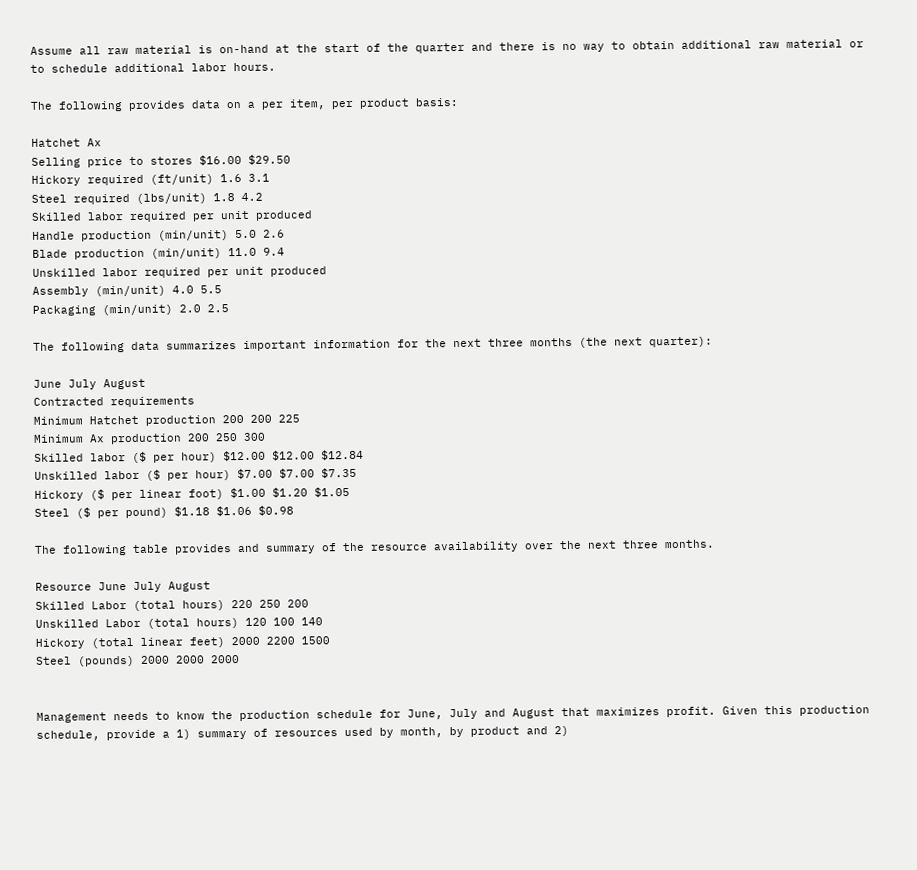Assume all raw material is on-hand at the start of the quarter and there is no way to obtain additional raw material or to schedule additional labor hours.

The following provides data on a per item, per product basis:

Hatchet Ax
Selling price to stores $16.00 $29.50
Hickory required (ft/unit) 1.6 3.1
Steel required (lbs/unit) 1.8 4.2
Skilled labor required per unit produced
Handle production (min/unit) 5.0 2.6
Blade production (min/unit) 11.0 9.4
Unskilled labor required per unit produced
Assembly (min/unit) 4.0 5.5
Packaging (min/unit) 2.0 2.5

The following data summarizes important information for the next three months (the next quarter):

June July August
Contracted requirements
Minimum Hatchet production 200 200 225
Minimum Ax production 200 250 300
Skilled labor ($ per hour) $12.00 $12.00 $12.84
Unskilled labor ($ per hour) $7.00 $7.00 $7.35
Hickory ($ per linear foot) $1.00 $1.20 $1.05
Steel ($ per pound) $1.18 $1.06 $0.98

The following table provides and summary of the resource availability over the next three months.

Resource June July August
Skilled Labor (total hours) 220 250 200
Unskilled Labor (total hours) 120 100 140
Hickory (total linear feet) 2000 2200 1500
Steel (pounds) 2000 2000 2000


Management needs to know the production schedule for June, July and August that maximizes profit. Given this production schedule, provide a 1) summary of resources used by month, by product and 2)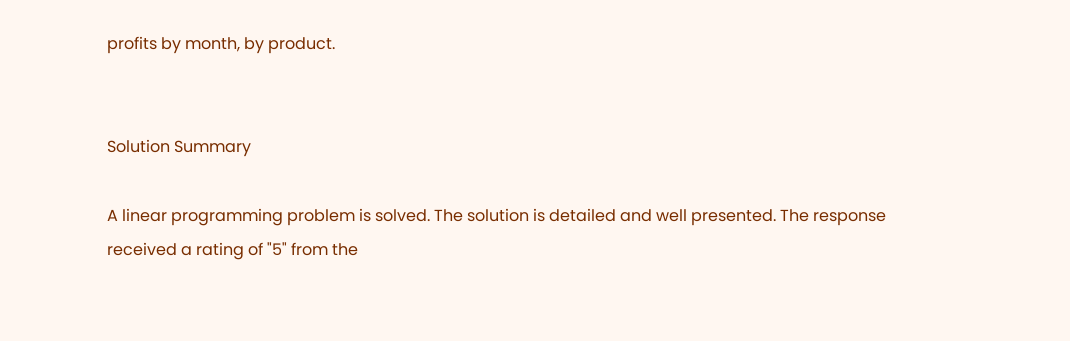profits by month, by product.


Solution Summary

A linear programming problem is solved. The solution is detailed and well presented. The response received a rating of "5" from the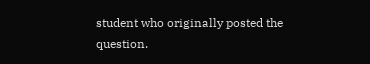student who originally posted the question.